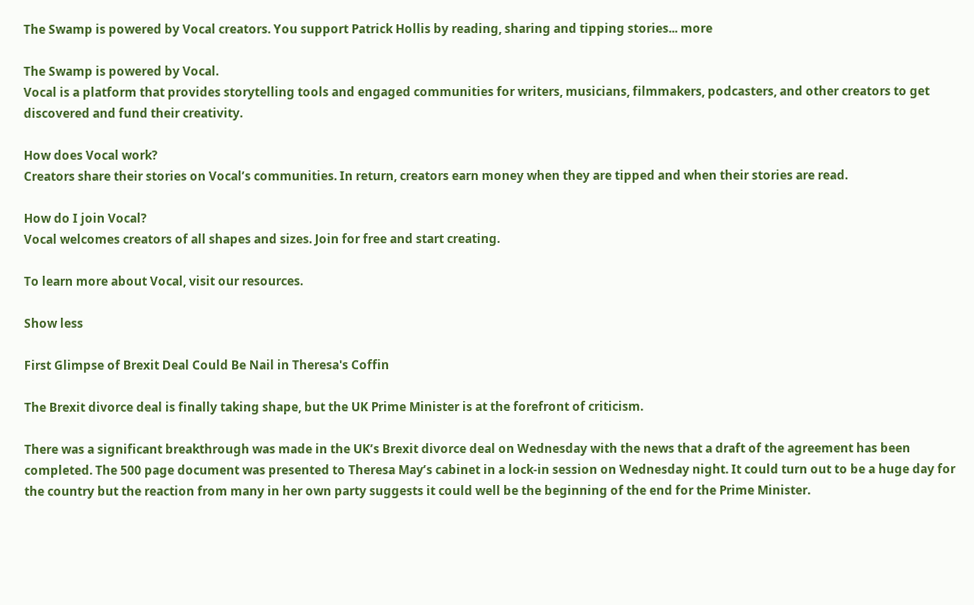The Swamp is powered by Vocal creators. You support Patrick Hollis by reading, sharing and tipping stories... more

The Swamp is powered by Vocal.
Vocal is a platform that provides storytelling tools and engaged communities for writers, musicians, filmmakers, podcasters, and other creators to get discovered and fund their creativity.

How does Vocal work?
Creators share their stories on Vocal’s communities. In return, creators earn money when they are tipped and when their stories are read.

How do I join Vocal?
Vocal welcomes creators of all shapes and sizes. Join for free and start creating.

To learn more about Vocal, visit our resources.

Show less

First Glimpse of Brexit Deal Could Be Nail in Theresa's Coffin

The Brexit divorce deal is finally taking shape, but the UK Prime Minister is at the forefront of criticism.

There was a significant breakthrough was made in the UK’s Brexit divorce deal on Wednesday with the news that a draft of the agreement has been completed. The 500 page document was presented to Theresa May’s cabinet in a lock-in session on Wednesday night. It could turn out to be a huge day for the country but the reaction from many in her own party suggests it could well be the beginning of the end for the Prime Minister.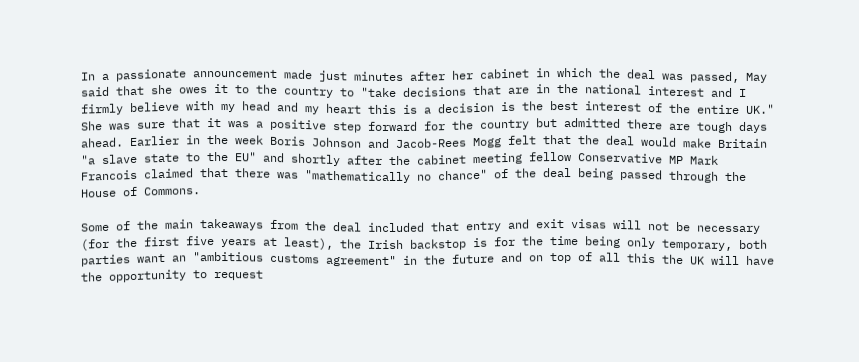In a passionate announcement made just minutes after her cabinet in which the deal was passed, May said that she owes it to the country to "take decisions that are in the national interest and I firmly believe with my head and my heart this is a decision is the best interest of the entire UK." She was sure that it was a positive step forward for the country but admitted there are tough days ahead. Earlier in the week Boris Johnson and Jacob-Rees Mogg felt that the deal would make Britain "a slave state to the EU" and shortly after the cabinet meeting fellow Conservative MP Mark Francois claimed that there was "mathematically no chance" of the deal being passed through the House of Commons.

Some of the main takeaways from the deal included that entry and exit visas will not be necessary (for the first five years at least), the Irish backstop is for the time being only temporary, both parties want an "ambitious customs agreement" in the future and on top of all this the UK will have the opportunity to request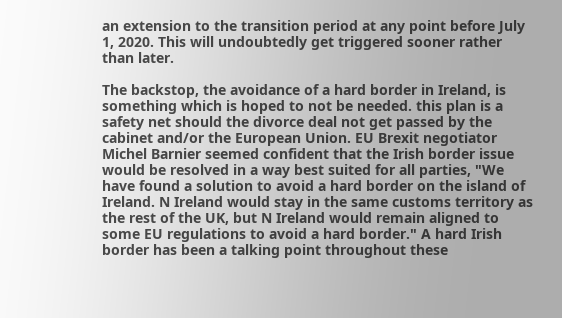an extension to the transition period at any point before July 1, 2020. This will undoubtedly get triggered sooner rather than later.

The backstop, the avoidance of a hard border in Ireland, is something which is hoped to not be needed. this plan is a safety net should the divorce deal not get passed by the cabinet and/or the European Union. EU Brexit negotiator Michel Barnier seemed confident that the Irish border issue would be resolved in a way best suited for all parties, "We have found a solution to avoid a hard border on the island of Ireland. N Ireland would stay in the same customs territory as the rest of the UK, but N Ireland would remain aligned to some EU regulations to avoid a hard border." A hard Irish border has been a talking point throughout these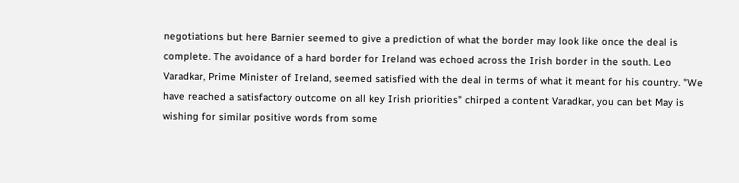negotiations but here Barnier seemed to give a prediction of what the border may look like once the deal is complete. The avoidance of a hard border for Ireland was echoed across the Irish border in the south. Leo Varadkar, Prime Minister of Ireland, seemed satisfied with the deal in terms of what it meant for his country. "We have reached a satisfactory outcome on all key Irish priorities" chirped a content Varadkar, you can bet May is wishing for similar positive words from some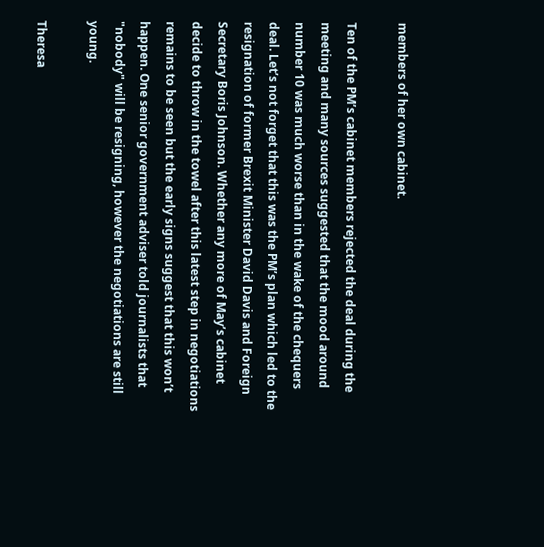members of her own cabinet.

Ten of the PM’s cabinet members rejected the deal during the meeting and many sources suggested that the mood around number 10 was much worse than in the wake of the chequers deal. Let’s not forget that this was the PM’s plan which led to the resignation of former Brexit Minister David Davis and Foreign Secretary Boris Johnson. Whether any more of May’s cabinet decide to throw in the towel after this latest step in negotiations remains to be seen but the early signs suggest that this won’t happen. One senior government adviser told journalists that "nobody" will be resigning, however the negotiations are still young.

Theresa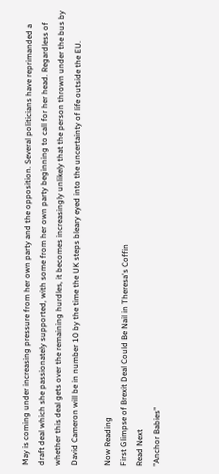May is coming under increasing pressure from her own party and the opposition. Several politicians have reprimanded a draft deal which she passionately supported, with some from her own party beginning to call for her head. Regardless of whether this deal gets over the remaining hurdles, it becomes increasingly unlikely that the person thrown under the bus by David Cameron will be in number 10 by the time the UK steps bleary eyed into the uncertainty of life outside the EU.

Now Reading
First Glimpse of Brexit Deal Could Be Nail in Theresa's Coffin
Read Next
"Anchor Babies"